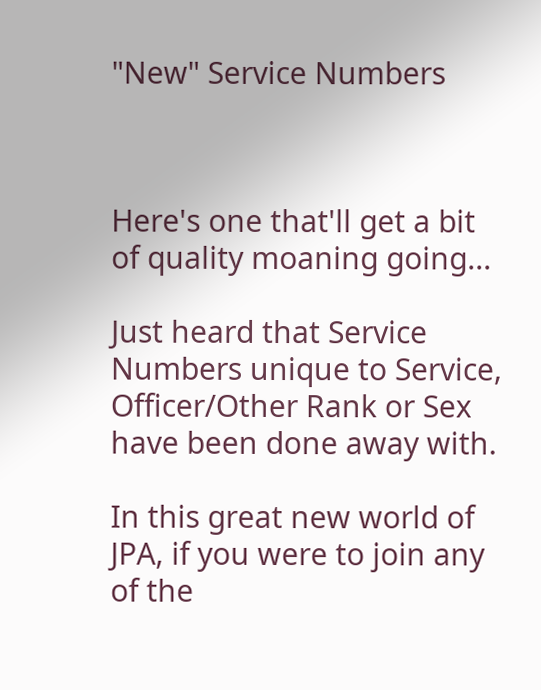"New" Service Numbers



Here's one that'll get a bit of quality moaning going...

Just heard that Service Numbers unique to Service, Officer/Other Rank or Sex have been done away with.

In this great new world of JPA, if you were to join any of the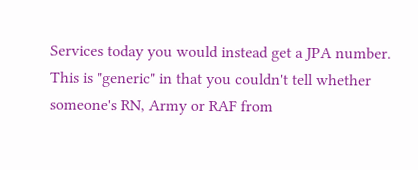Services today you would instead get a JPA number. This is "generic" in that you couldn't tell whether someone's RN, Army or RAF from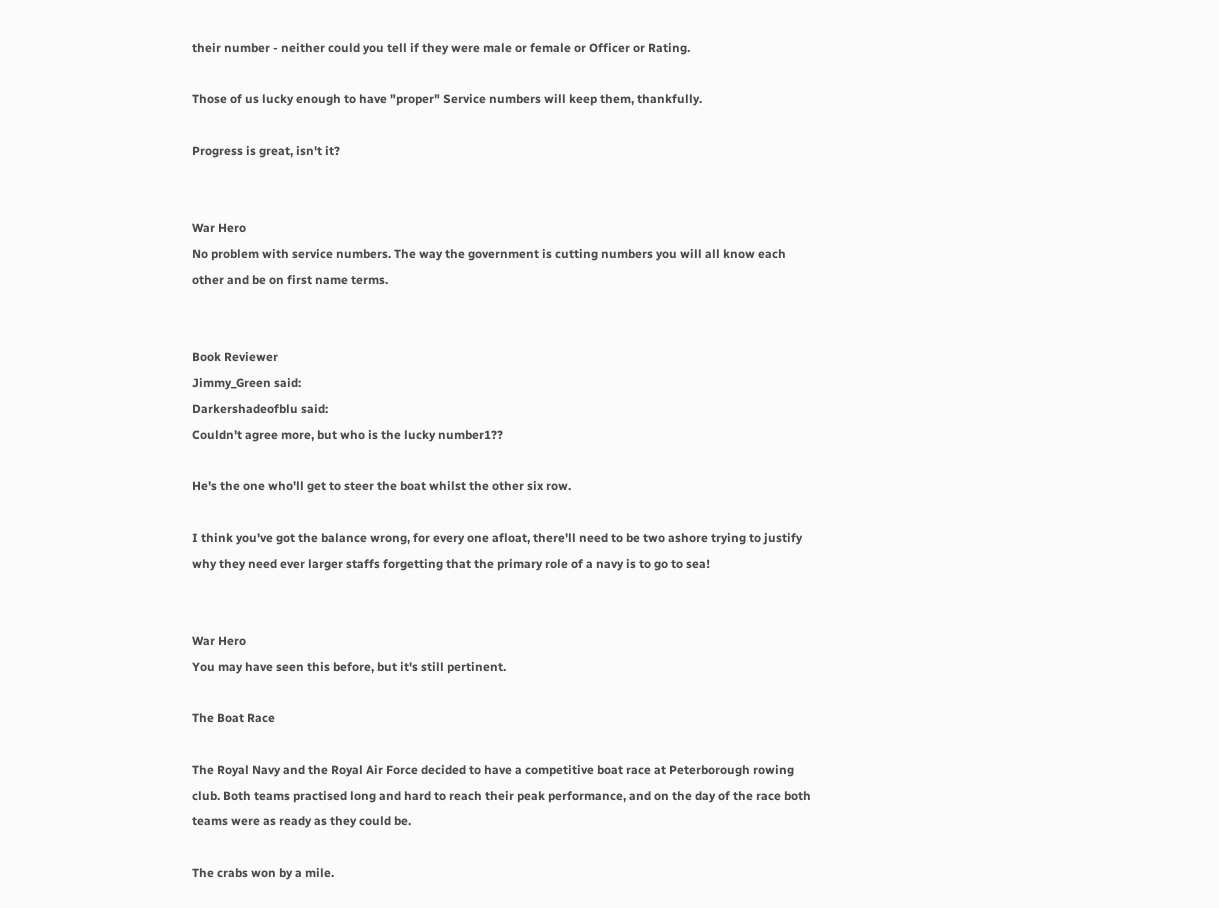their number - neither could you tell if they were male or female or Officer or Rating.

Those of us lucky enough to have "proper" Service numbers will keep them, thankfully.

Progress is great, isn't it?


War Hero
No problem with service numbers. The way the government is cutting numbers you will all know each other and be on first name terms.


Book Reviewer
Jimmy_Green said:
Darkershadeofblu said:
Couldn't agree more, but who is the lucky number1??

He's the one who'll get to steer the boat whilst the other six row.

I think you've got the balance wrong, for every one afloat, there'll need to be two ashore trying to justify why they need ever larger staffs forgetting that the primary role of a navy is to go to sea!


War Hero
You may have seen this before, but it's still pertinent.

The Boat Race

The Royal Navy and the Royal Air Force decided to have a competitive boat race at Peterborough rowing club. Both teams practised long and hard to reach their peak performance, and on the day of the race both teams were as ready as they could be.

The crabs won by a mile.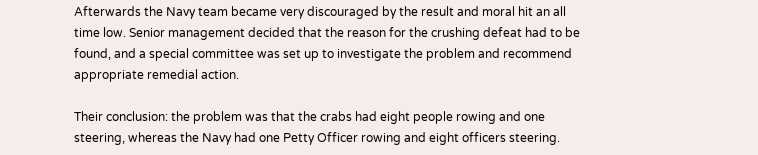Afterwards the Navy team became very discouraged by the result and moral hit an all time low. Senior management decided that the reason for the crushing defeat had to be found, and a special committee was set up to investigate the problem and recommend appropriate remedial action.

Their conclusion: the problem was that the crabs had eight people rowing and one steering, whereas the Navy had one Petty Officer rowing and eight officers steering.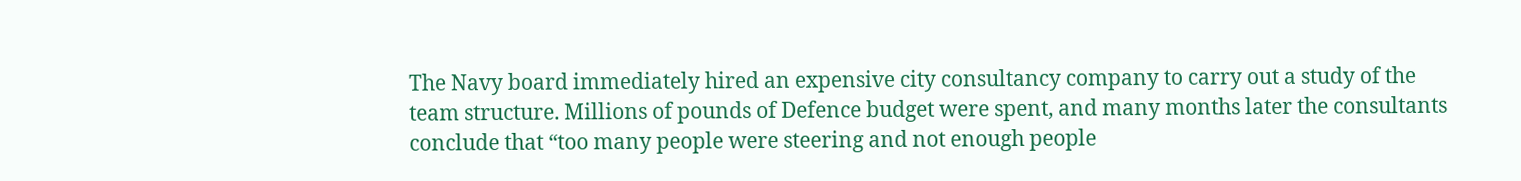The Navy board immediately hired an expensive city consultancy company to carry out a study of the team structure. Millions of pounds of Defence budget were spent, and many months later the consultants conclude that “too many people were steering and not enough people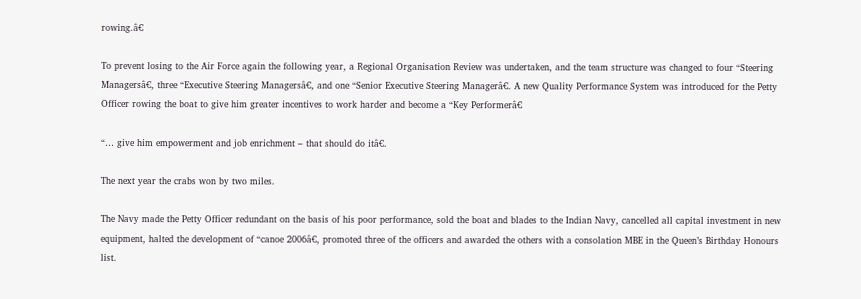rowing.â€

To prevent losing to the Air Force again the following year, a Regional Organisation Review was undertaken, and the team structure was changed to four “Steering Managersâ€, three “Executive Steering Managersâ€, and one “Senior Executive Steering Managerâ€. A new Quality Performance System was introduced for the Petty Officer rowing the boat to give him greater incentives to work harder and become a “Key Performerâ€

“… give him empowerment and job enrichment – that should do itâ€.

The next year the crabs won by two miles.

The Navy made the Petty Officer redundant on the basis of his poor performance, sold the boat and blades to the Indian Navy, cancelled all capital investment in new equipment, halted the development of “canoe 2006â€, promoted three of the officers and awarded the others with a consolation MBE in the Queen’s Birthday Honours list.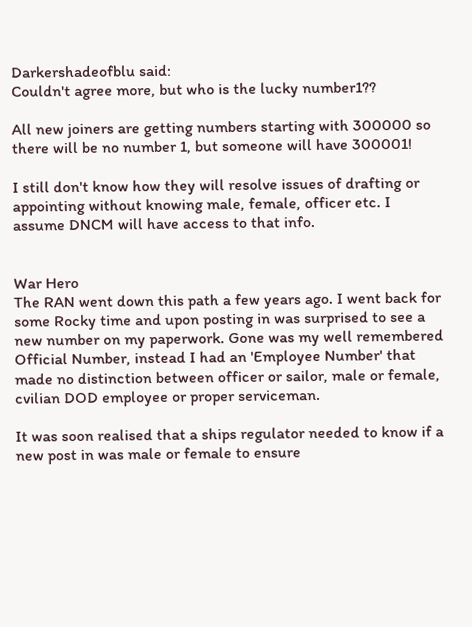Darkershadeofblu said:
Couldn't agree more, but who is the lucky number1??

All new joiners are getting numbers starting with 300000 so there will be no number 1, but someone will have 300001!

I still don't know how they will resolve issues of drafting or appointing without knowing male, female, officer etc. I assume DNCM will have access to that info.


War Hero
The RAN went down this path a few years ago. I went back for some Rocky time and upon posting in was surprised to see a new number on my paperwork. Gone was my well remembered Official Number, instead I had an 'Employee Number' that made no distinction between officer or sailor, male or female, cvilian DOD employee or proper serviceman.

It was soon realised that a ships regulator needed to know if a new post in was male or female to ensure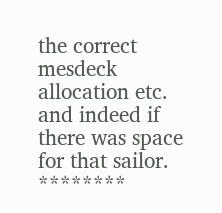the correct mesdeck allocation etc. and indeed if there was space for that sailor. ********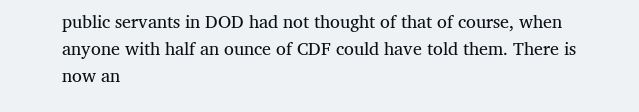public servants in DOD had not thought of that of course, when anyone with half an ounce of CDF could have told them. There is now an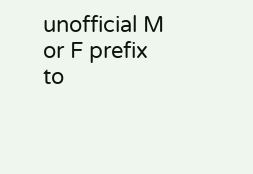unofficial M or F prefix to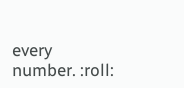every number. :roll: